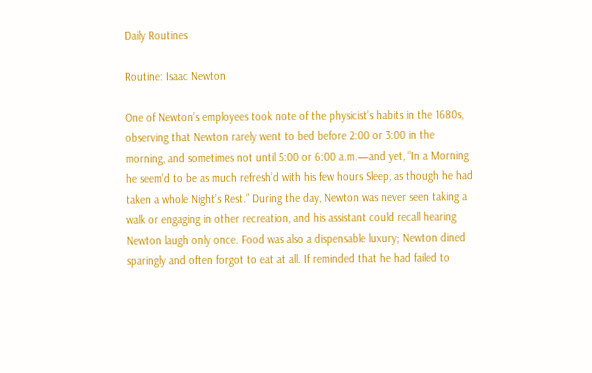Daily Routines

Routine: Isaac Newton

One of Newton’s employees took note of the physicist’s habits in the 1680s, observing that Newton rarely went to bed before 2:00 or 3:00 in the morning, and sometimes not until 5:00 or 6:00 a.m.—and yet, “In a Morning he seem’d to be as much refresh’d with his few hours Sleep, as though he had taken a whole Night’s Rest.” During the day, Newton was never seen taking a walk or engaging in other recreation, and his assistant could recall hearing Newton laugh only once. Food was also a dispensable luxury; Newton dined sparingly and often forgot to eat at all. If reminded that he had failed to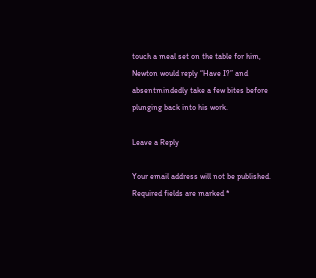touch a meal set on the table for him, Newton would reply “Have I?” and absentmindedly take a few bites before plunging back into his work.

Leave a Reply

Your email address will not be published. Required fields are marked *